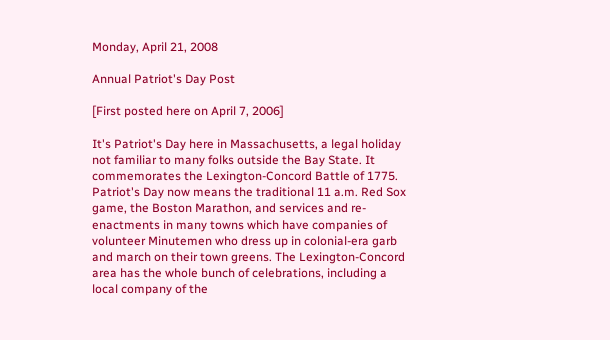Monday, April 21, 2008

Annual Patriot's Day Post

[First posted here on April 7, 2006]

It's Patriot's Day here in Massachusetts, a legal holiday not familiar to many folks outside the Bay State. It commemorates the Lexington-Concord Battle of 1775. Patriot's Day now means the traditional 11 a.m. Red Sox game, the Boston Marathon, and services and re-enactments in many towns which have companies of volunteer Minutemen who dress up in colonial-era garb and march on their town greens. The Lexington-Concord area has the whole bunch of celebrations, including a local company of the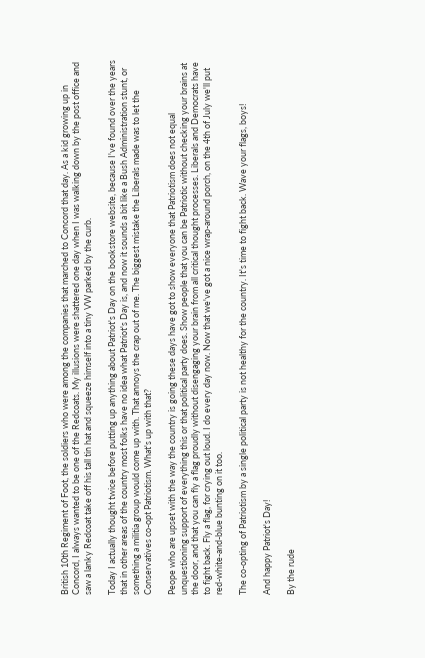British 10th Regiment of Foot, the soldiers who were among the companies that marched to Concord that day. As a kid growing up in Concord, I always wanted to be one of the Redcoats. My illusions were shattered one day when I was walking down by the post office and saw a lanky Redcoat take off his tall tin hat and squeeze himself into a tiny VW parked by the curb.

Today I actually thought twice before putting up anything about Patriot's Day on the bookstore website, because I've found over the years that in other areas of the country most folks have no idea what Patriot's Day is, and now it sounds a bit like a Bush Administration stunt, or something a militia group would come up with. That annoys the crap out of me. The biggest mistake the Liberals made was to let the Conservatives co-opt Patriotism. What's up with that?

Peope who are upset with the way the country is going these days have got to show everyone that Patriotism does not equal unquestioning support of everything this or that political party does. Show people that you can be Patriotic without checking your brains at the door, and that you can fly a flag proudly without disengaging your brain from all critical thought processes. Liberals and Democrats have to fight back. Fly a flag, for crying out loud. I do every day now. Now that we've got a nice wrap-around porch, on the 4th of July we'll put red-white-and-blue bunting on it too.

The co-opting of Patriotism by a single political party is not healthy for the country. It's time to fight back. Wave your flags, boys!

And happy Patriot's Day!

By the rude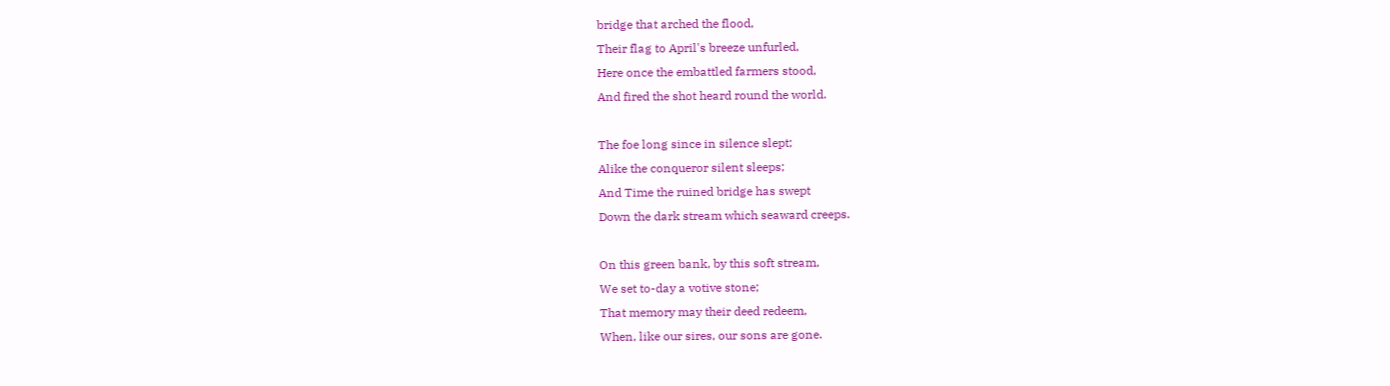bridge that arched the flood,
Their flag to April's breeze unfurled,
Here once the embattled farmers stood,
And fired the shot heard round the world.

The foe long since in silence slept;
Alike the conqueror silent sleeps;
And Time the ruined bridge has swept
Down the dark stream which seaward creeps.

On this green bank, by this soft stream,
We set to-day a votive stone;
That memory may their deed redeem,
When, like our sires, our sons are gone.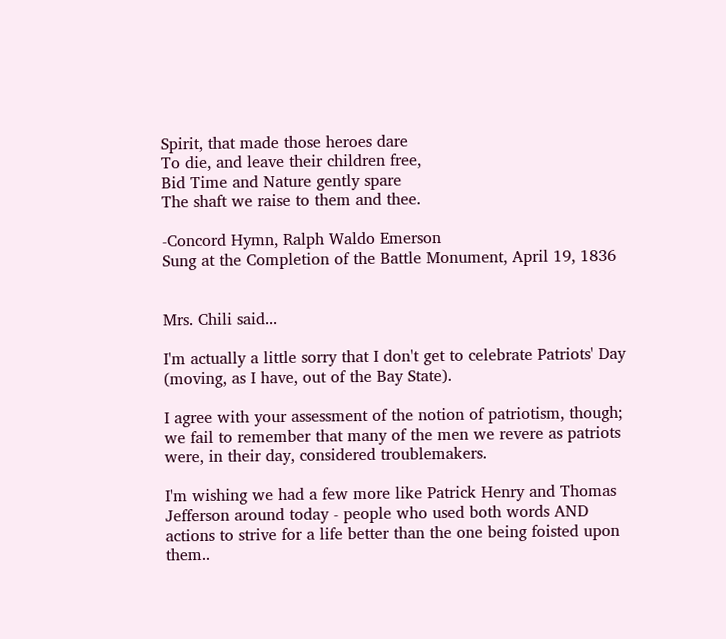Spirit, that made those heroes dare
To die, and leave their children free,
Bid Time and Nature gently spare
The shaft we raise to them and thee.

-Concord Hymn, Ralph Waldo Emerson
Sung at the Completion of the Battle Monument, April 19, 1836


Mrs. Chili said...

I'm actually a little sorry that I don't get to celebrate Patriots' Day (moving, as I have, out of the Bay State).

I agree with your assessment of the notion of patriotism, though; we fail to remember that many of the men we revere as patriots were, in their day, considered troublemakers.

I'm wishing we had a few more like Patrick Henry and Thomas Jefferson around today - people who used both words AND actions to strive for a life better than the one being foisted upon them..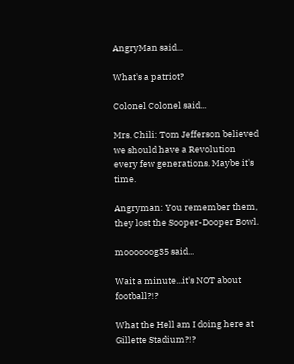AngryMan said...

What's a patriot?

Colonel Colonel said...

Mrs. Chili: Tom Jefferson believed we should have a Revolution every few generations. Maybe it's time.

Angryman: You remember them, they lost the Sooper-Dooper Bowl.

moooooog35 said...

Wait a minute...it's NOT about football?!?

What the Hell am I doing here at Gillette Stadium?!?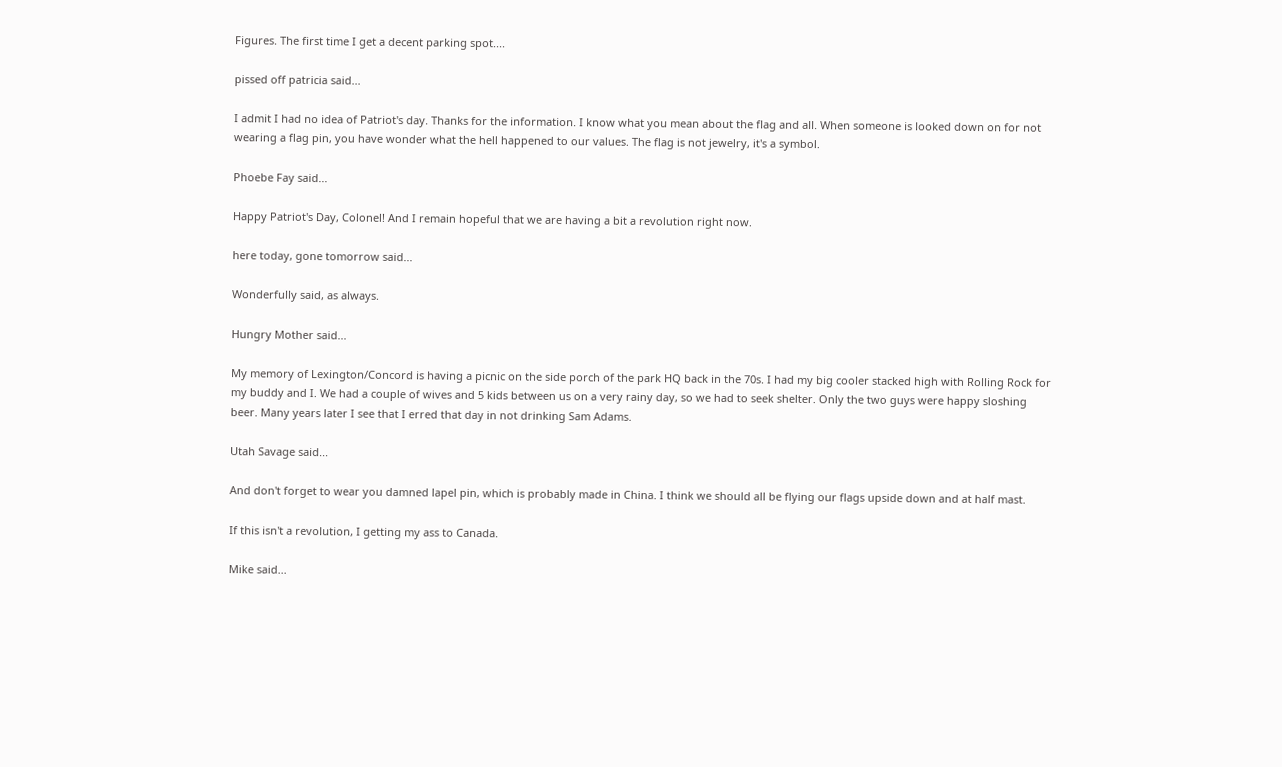Figures. The first time I get a decent parking spot....

pissed off patricia said...

I admit I had no idea of Patriot's day. Thanks for the information. I know what you mean about the flag and all. When someone is looked down on for not wearing a flag pin, you have wonder what the hell happened to our values. The flag is not jewelry, it's a symbol.

Phoebe Fay said...

Happy Patriot's Day, Colonel! And I remain hopeful that we are having a bit a revolution right now.

here today, gone tomorrow said...

Wonderfully said, as always.

Hungry Mother said...

My memory of Lexington/Concord is having a picnic on the side porch of the park HQ back in the 70s. I had my big cooler stacked high with Rolling Rock for my buddy and I. We had a couple of wives and 5 kids between us on a very rainy day, so we had to seek shelter. Only the two guys were happy sloshing beer. Many years later I see that I erred that day in not drinking Sam Adams.

Utah Savage said...

And don't forget to wear you damned lapel pin, which is probably made in China. I think we should all be flying our flags upside down and at half mast.

If this isn't a revolution, I getting my ass to Canada.

Mike said...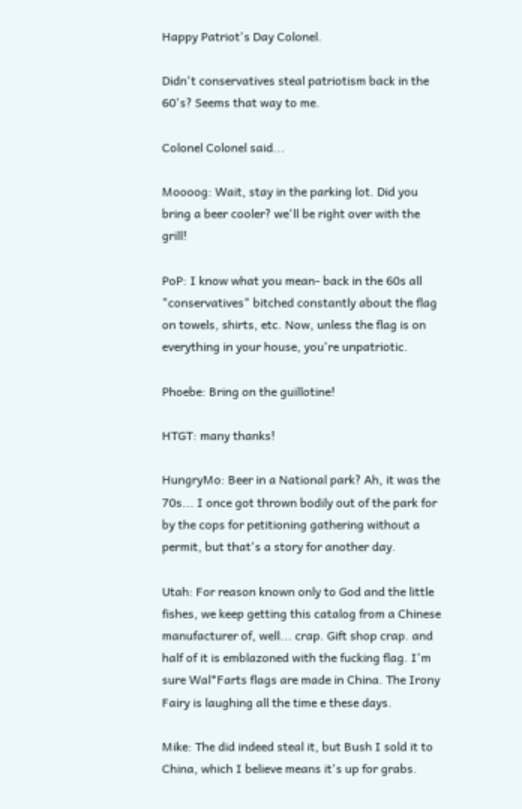Happy Patriot's Day Colonel.

Didn't conservatives steal patriotism back in the 60's? Seems that way to me.

Colonel Colonel said...

Moooog: Wait, stay in the parking lot. Did you bring a beer cooler? we'll be right over with the grill!

PoP: I know what you mean- back in the 60s all "conservatives" bitched constantly about the flag on towels, shirts, etc. Now, unless the flag is on everything in your house, you're unpatriotic.

Phoebe: Bring on the guillotine!

HTGT: many thanks!

HungryMo: Beer in a National park? Ah, it was the 70s... I once got thrown bodily out of the park for by the cops for petitioning gathering without a permit, but that's a story for another day.

Utah: For reason known only to God and the little fishes, we keep getting this catalog from a Chinese manufacturer of, well... crap. Gift shop crap. and half of it is emblazoned with the fucking flag. I'm sure Wal*Farts flags are made in China. The Irony Fairy is laughing all the time e these days.

Mike: The did indeed steal it, but Bush I sold it to China, which I believe means it's up for grabs.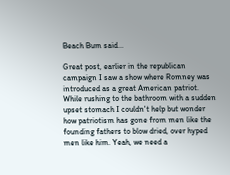Beach Bum said...

Great post, earlier in the republican campaign I saw a show where Romney was introduced as a great American patriot. While rushing to the bathroom with a sudden upset stomach I couldn't help but wonder how patriotism has gone from men like the founding fathers to blow dried, over hyped men like him. Yeah, we need a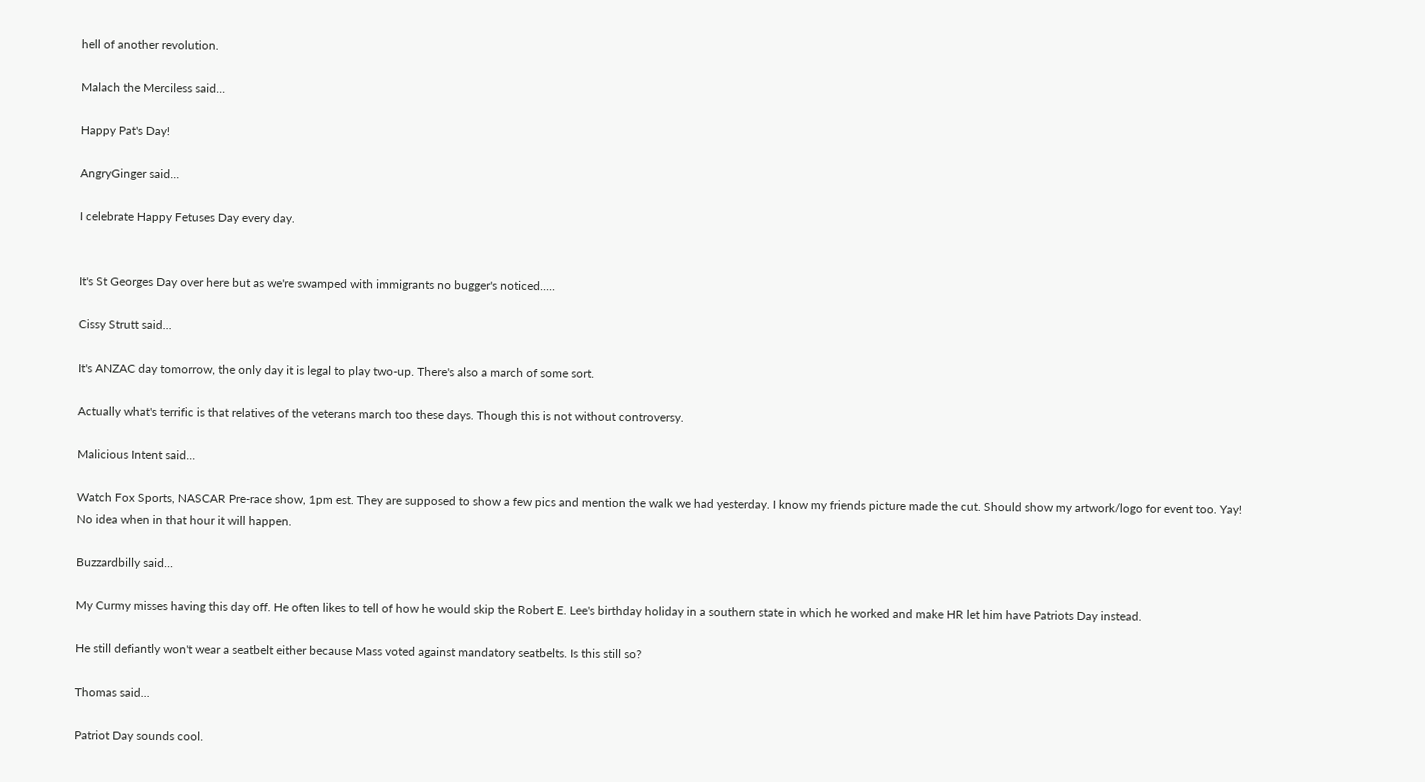hell of another revolution.

Malach the Merciless said...

Happy Pat's Day!

AngryGinger said...

I celebrate Happy Fetuses Day every day.


It's St Georges Day over here but as we're swamped with immigrants no bugger's noticed.....

Cissy Strutt said...

It's ANZAC day tomorrow, the only day it is legal to play two-up. There's also a march of some sort.

Actually what's terrific is that relatives of the veterans march too these days. Though this is not without controversy.

Malicious Intent said...

Watch Fox Sports, NASCAR Pre-race show, 1pm est. They are supposed to show a few pics and mention the walk we had yesterday. I know my friends picture made the cut. Should show my artwork/logo for event too. Yay!
No idea when in that hour it will happen.

Buzzardbilly said...

My Curmy misses having this day off. He often likes to tell of how he would skip the Robert E. Lee's birthday holiday in a southern state in which he worked and make HR let him have Patriots Day instead.

He still defiantly won't wear a seatbelt either because Mass voted against mandatory seatbelts. Is this still so?

Thomas said...

Patriot Day sounds cool.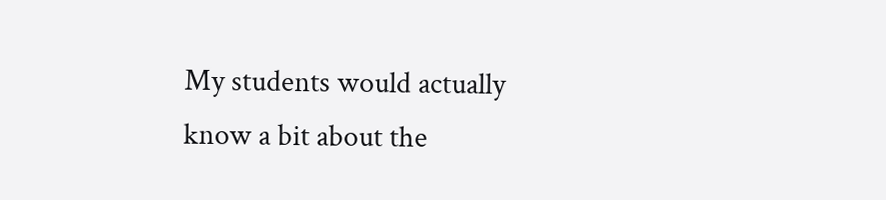My students would actually know a bit about the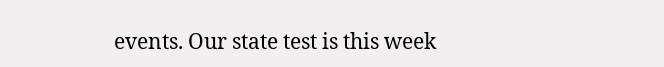events. Our state test is this week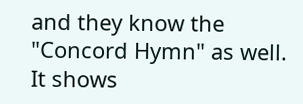and they know the "Concord Hymn" as well. It shows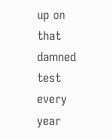up on that damned test every year